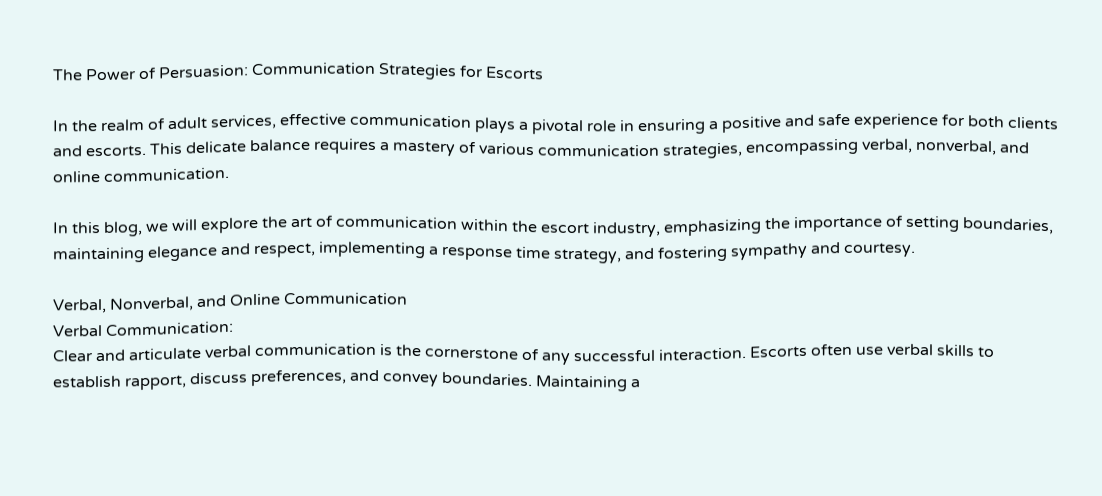The Power of Persuasion: Communication Strategies for Escorts

In the realm of adult services, effective communication plays a pivotal role in ensuring a positive and safe experience for both clients and escorts. This delicate balance requires a mastery of various communication strategies, encompassing verbal, nonverbal, and online communication.

In this blog, we will explore the art of communication within the escort industry, emphasizing the importance of setting boundaries, maintaining elegance and respect, implementing a response time strategy, and fostering sympathy and courtesy.

Verbal, Nonverbal, and Online Communication
Verbal Communication:
Clear and articulate verbal communication is the cornerstone of any successful interaction. Escorts often use verbal skills to establish rapport, discuss preferences, and convey boundaries. Maintaining a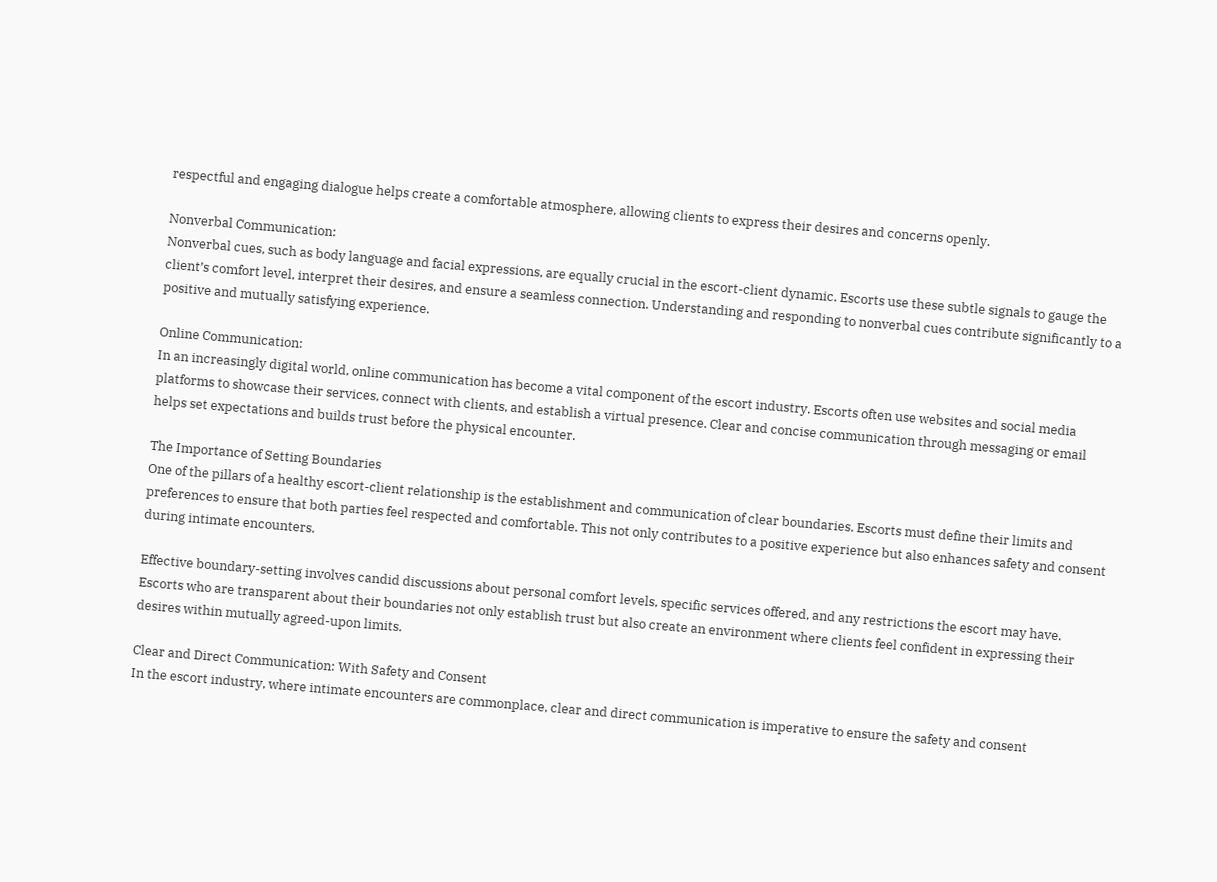respectful and engaging dialogue helps create a comfortable atmosphere, allowing clients to express their desires and concerns openly.

Nonverbal Communication:
Nonverbal cues, such as body language and facial expressions, are equally crucial in the escort-client dynamic. Escorts use these subtle signals to gauge the client’s comfort level, interpret their desires, and ensure a seamless connection. Understanding and responding to nonverbal cues contribute significantly to a positive and mutually satisfying experience.

Online Communication:
In an increasingly digital world, online communication has become a vital component of the escort industry. Escorts often use websites and social media platforms to showcase their services, connect with clients, and establish a virtual presence. Clear and concise communication through messaging or email helps set expectations and builds trust before the physical encounter.

The Importance of Setting Boundaries
One of the pillars of a healthy escort-client relationship is the establishment and communication of clear boundaries. Escorts must define their limits and preferences to ensure that both parties feel respected and comfortable. This not only contributes to a positive experience but also enhances safety and consent during intimate encounters.

Effective boundary-setting involves candid discussions about personal comfort levels, specific services offered, and any restrictions the escort may have. Escorts who are transparent about their boundaries not only establish trust but also create an environment where clients feel confident in expressing their desires within mutually agreed-upon limits.

Clear and Direct Communication: With Safety and Consent
In the escort industry, where intimate encounters are commonplace, clear and direct communication is imperative to ensure the safety and consent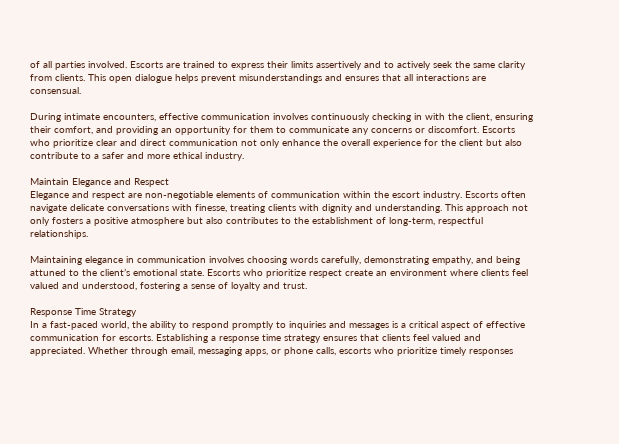of all parties involved. Escorts are trained to express their limits assertively and to actively seek the same clarity from clients. This open dialogue helps prevent misunderstandings and ensures that all interactions are consensual.

During intimate encounters, effective communication involves continuously checking in with the client, ensuring their comfort, and providing an opportunity for them to communicate any concerns or discomfort. Escorts who prioritize clear and direct communication not only enhance the overall experience for the client but also contribute to a safer and more ethical industry.

Maintain Elegance and Respect
Elegance and respect are non-negotiable elements of communication within the escort industry. Escorts often navigate delicate conversations with finesse, treating clients with dignity and understanding. This approach not only fosters a positive atmosphere but also contributes to the establishment of long-term, respectful relationships.

Maintaining elegance in communication involves choosing words carefully, demonstrating empathy, and being attuned to the client’s emotional state. Escorts who prioritize respect create an environment where clients feel valued and understood, fostering a sense of loyalty and trust.

Response Time Strategy
In a fast-paced world, the ability to respond promptly to inquiries and messages is a critical aspect of effective communication for escorts. Establishing a response time strategy ensures that clients feel valued and appreciated. Whether through email, messaging apps, or phone calls, escorts who prioritize timely responses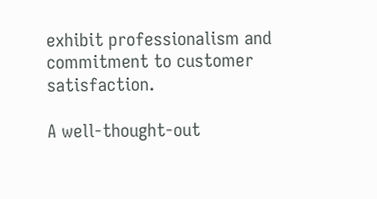exhibit professionalism and commitment to customer satisfaction.

A well-thought-out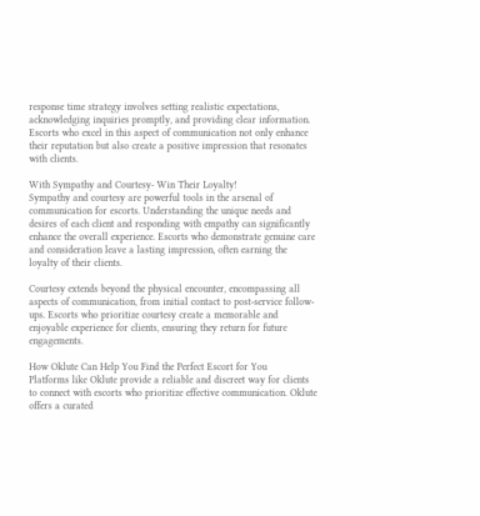response time strategy involves setting realistic expectations, acknowledging inquiries promptly, and providing clear information. Escorts who excel in this aspect of communication not only enhance their reputation but also create a positive impression that resonates with clients.

With Sympathy and Courtesy- Win Their Loyalty!
Sympathy and courtesy are powerful tools in the arsenal of communication for escorts. Understanding the unique needs and desires of each client and responding with empathy can significantly enhance the overall experience. Escorts who demonstrate genuine care and consideration leave a lasting impression, often earning the loyalty of their clients.

Courtesy extends beyond the physical encounter, encompassing all aspects of communication, from initial contact to post-service follow-ups. Escorts who prioritize courtesy create a memorable and enjoyable experience for clients, ensuring they return for future engagements.

How Oklute Can Help You Find the Perfect Escort for You
Platforms like Oklute provide a reliable and discreet way for clients to connect with escorts who prioritize effective communication. Oklute offers a curated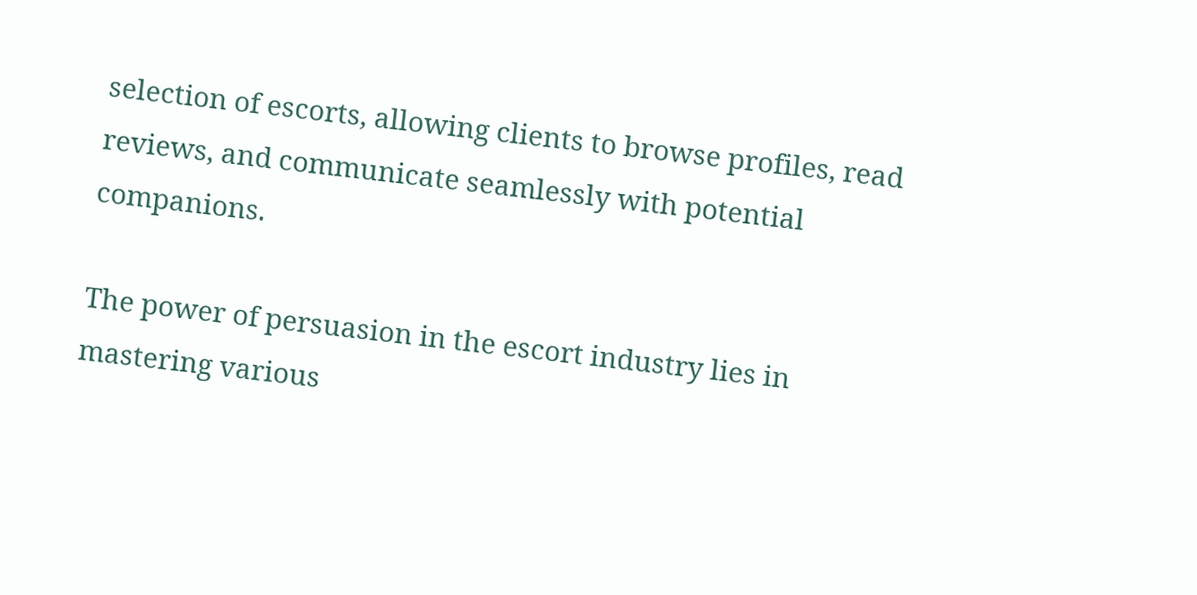selection of escorts, allowing clients to browse profiles, read reviews, and communicate seamlessly with potential companions.

The power of persuasion in the escort industry lies in mastering various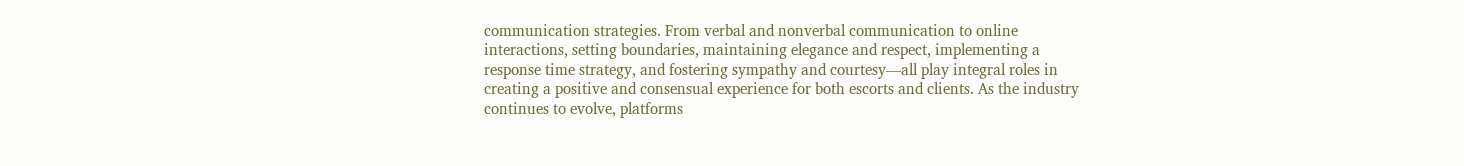communication strategies. From verbal and nonverbal communication to online interactions, setting boundaries, maintaining elegance and respect, implementing a response time strategy, and fostering sympathy and courtesy—all play integral roles in creating a positive and consensual experience for both escorts and clients. As the industry continues to evolve, platforms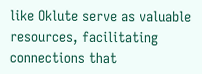like Oklute serve as valuable resources, facilitating connections that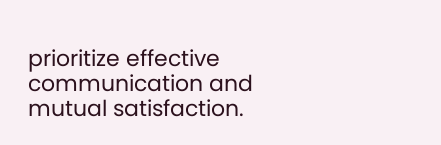prioritize effective communication and mutual satisfaction.